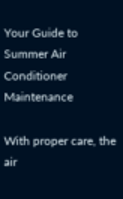Your Guide to Summer Air Conditioner Maintenance

With proper care, the air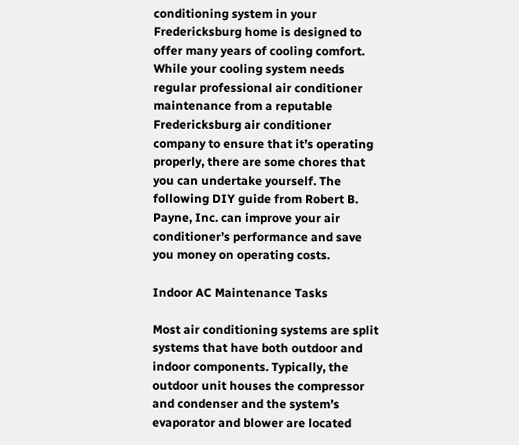conditioning system in your Fredericksburg home is designed to offer many years of cooling comfort. While your cooling system needs regular professional air conditioner maintenance from a reputable Fredericksburg air conditioner company to ensure that it’s operating properly, there are some chores that you can undertake yourself. The following DIY guide from Robert B. Payne, Inc. can improve your air conditioner’s performance and save you money on operating costs.

Indoor AC Maintenance Tasks

Most air conditioning systems are split systems that have both outdoor and indoor components. Typically, the outdoor unit houses the compressor and condenser and the system’s evaporator and blower are located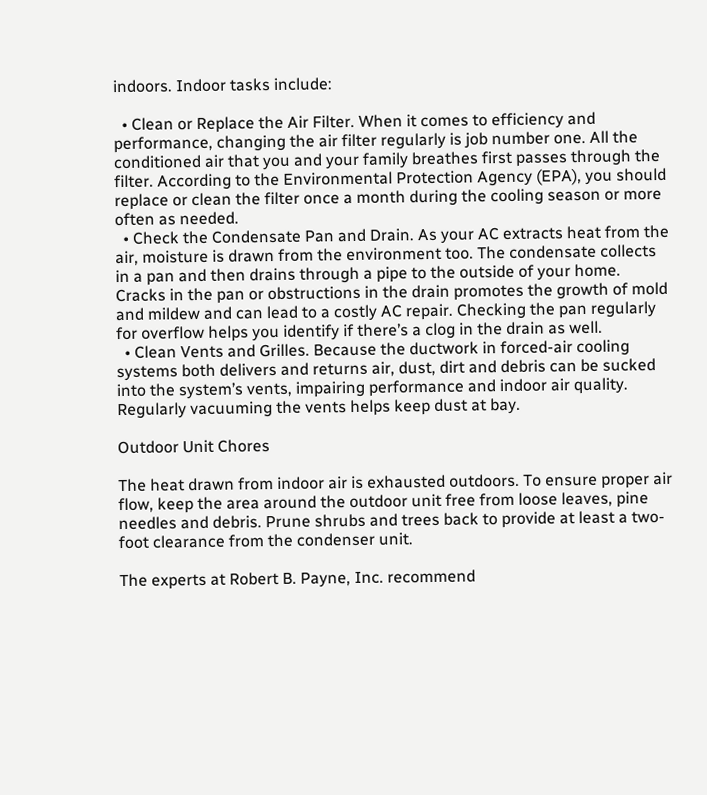indoors. Indoor tasks include:

  • Clean or Replace the Air Filter. When it comes to efficiency and performance, changing the air filter regularly is job number one. All the conditioned air that you and your family breathes first passes through the filter. According to the Environmental Protection Agency (EPA), you should replace or clean the filter once a month during the cooling season or more often as needed.
  • Check the Condensate Pan and Drain. As your AC extracts heat from the air, moisture is drawn from the environment too. The condensate collects in a pan and then drains through a pipe to the outside of your home. Cracks in the pan or obstructions in the drain promotes the growth of mold and mildew and can lead to a costly AC repair. Checking the pan regularly for overflow helps you identify if there’s a clog in the drain as well.
  • Clean Vents and Grilles. Because the ductwork in forced-air cooling systems both delivers and returns air, dust, dirt and debris can be sucked into the system’s vents, impairing performance and indoor air quality. Regularly vacuuming the vents helps keep dust at bay.

Outdoor Unit Chores

The heat drawn from indoor air is exhausted outdoors. To ensure proper air flow, keep the area around the outdoor unit free from loose leaves, pine needles and debris. Prune shrubs and trees back to provide at least a two-foot clearance from the condenser unit.

The experts at Robert B. Payne, Inc. recommend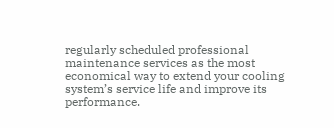regularly scheduled professional maintenance services as the most economical way to extend your cooling system’s service life and improve its performance.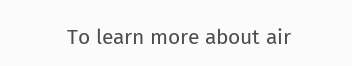To learn more about air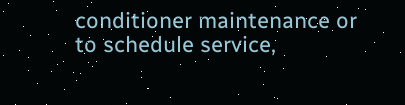conditioner maintenance or to schedule service,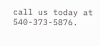call us today at 540-373-5876.